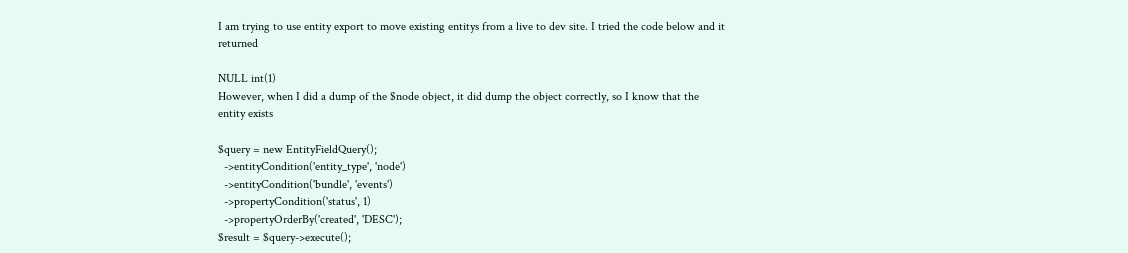I am trying to use entity export to move existing entitys from a live to dev site. I tried the code below and it returned

NULL int(1)
However, when I did a dump of the $node object, it did dump the object correctly, so I know that the entity exists

$query = new EntityFieldQuery();
  ->entityCondition('entity_type', 'node')
  ->entityCondition('bundle', 'events')
  ->propertyCondition('status', 1)
  ->propertyOrderBy('created', 'DESC');
$result = $query->execute();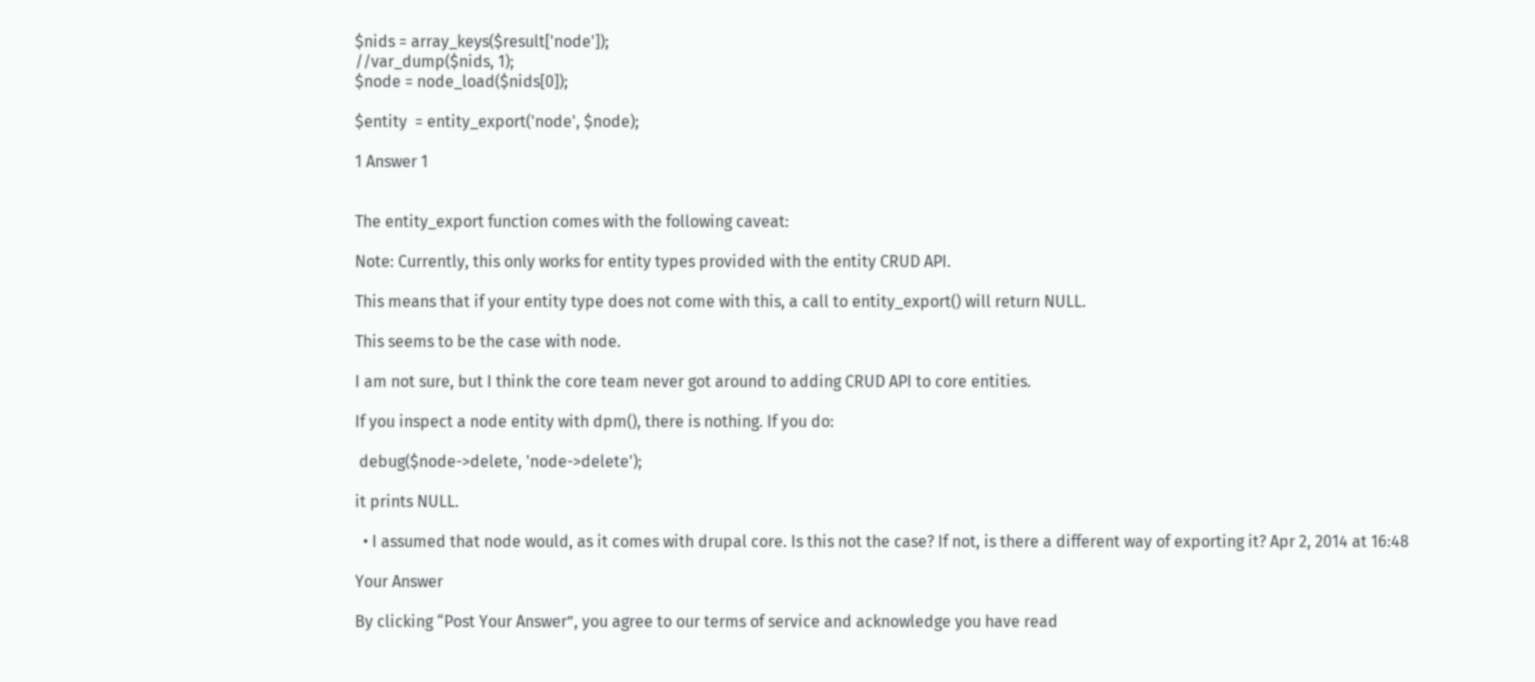$nids = array_keys($result['node']);
//var_dump($nids, 1);
$node = node_load($nids[0]);

$entity  = entity_export('node', $node);

1 Answer 1


The entity_export function comes with the following caveat:

Note: Currently, this only works for entity types provided with the entity CRUD API.

This means that if your entity type does not come with this, a call to entity_export() will return NULL.

This seems to be the case with node.

I am not sure, but I think the core team never got around to adding CRUD API to core entities.

If you inspect a node entity with dpm(), there is nothing. If you do:

 debug($node->delete, 'node->delete');

it prints NULL.

  • I assumed that node would, as it comes with drupal core. Is this not the case? If not, is there a different way of exporting it? Apr 2, 2014 at 16:48

Your Answer

By clicking “Post Your Answer”, you agree to our terms of service and acknowledge you have read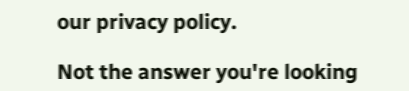our privacy policy.

Not the answer you're looking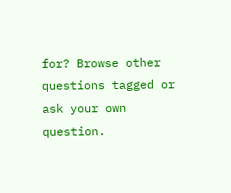for? Browse other questions tagged or ask your own question.